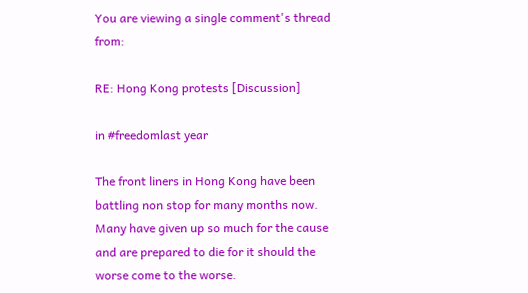You are viewing a single comment's thread from:

RE: Hong Kong protests [Discussion]

in #freedomlast year

The front liners in Hong Kong have been battling non stop for many months now. Many have given up so much for the cause and are prepared to die for it should the worse come to the worse.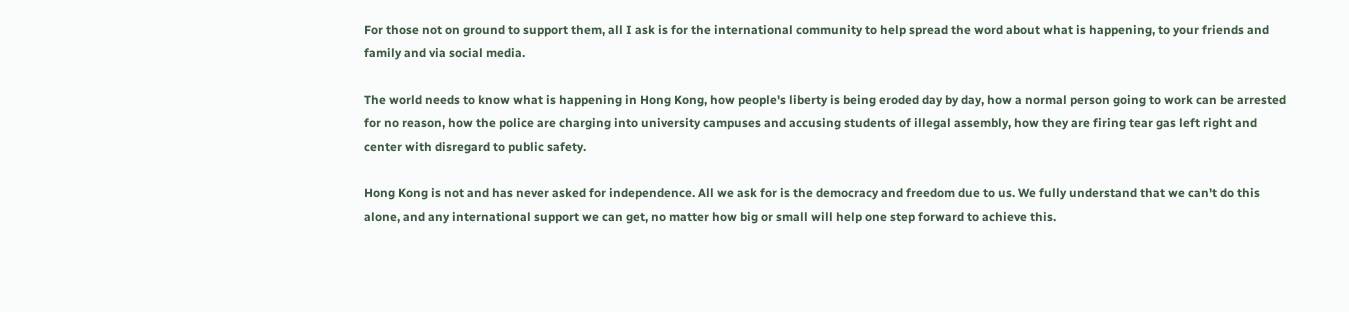For those not on ground to support them, all I ask is for the international community to help spread the word about what is happening, to your friends and family and via social media.

The world needs to know what is happening in Hong Kong, how people's liberty is being eroded day by day, how a normal person going to work can be arrested for no reason, how the police are charging into university campuses and accusing students of illegal assembly, how they are firing tear gas left right and center with disregard to public safety.

Hong Kong is not and has never asked for independence. All we ask for is the democracy and freedom due to us. We fully understand that we can't do this alone, and any international support we can get, no matter how big or small will help one step forward to achieve this.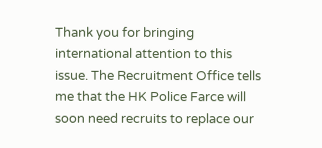Thank you for bringing international attention to this issue. The Recruitment Office tells me that the HK Police Farce will soon need recruits to replace our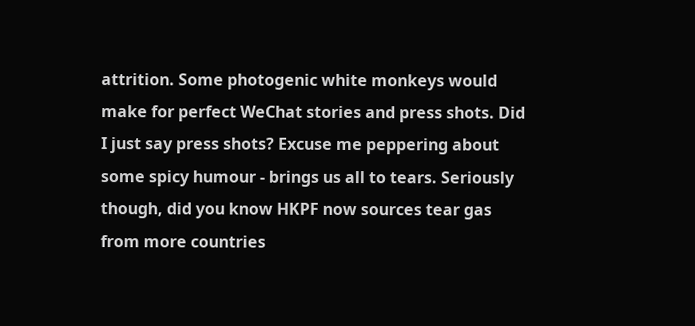attrition. Some photogenic white monkeys would make for perfect WeChat stories and press shots. Did I just say press shots? Excuse me peppering about some spicy humour - brings us all to tears. Seriously though, did you know HKPF now sources tear gas from more countries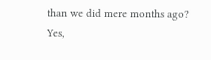than we did mere months ago? Yes,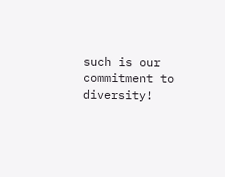such is our commitment to diversity!